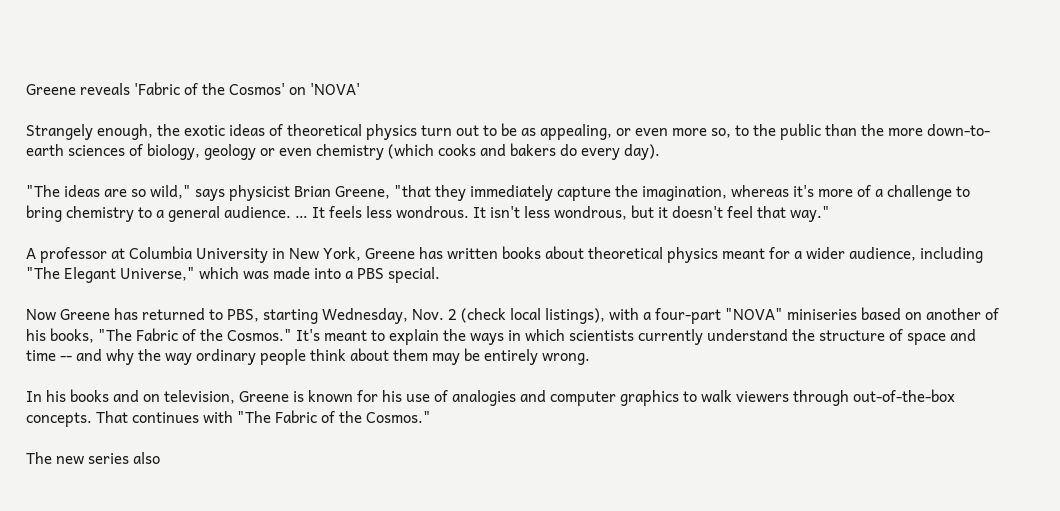Greene reveals 'Fabric of the Cosmos' on 'NOVA'

Strangely enough, the exotic ideas of theoretical physics turn out to be as appealing, or even more so, to the public than the more down-to-earth sciences of biology, geology or even chemistry (which cooks and bakers do every day).

"The ideas are so wild," says physicist Brian Greene, "that they immediately capture the imagination, whereas it's more of a challenge to bring chemistry to a general audience. … It feels less wondrous. It isn't less wondrous, but it doesn't feel that way."

A professor at Columbia University in New York, Greene has written books about theoretical physics meant for a wider audience, including "The Elegant Universe," which was made into a PBS special.

Now Greene has returned to PBS, starting Wednesday, Nov. 2 (check local listings), with a four-part "NOVA" miniseries based on another of his books, "The Fabric of the Cosmos." It's meant to explain the ways in which scientists currently understand the structure of space and time -- and why the way ordinary people think about them may be entirely wrong.

In his books and on television, Greene is known for his use of analogies and computer graphics to walk viewers through out-of-the-box concepts. That continues with "The Fabric of the Cosmos."

The new series also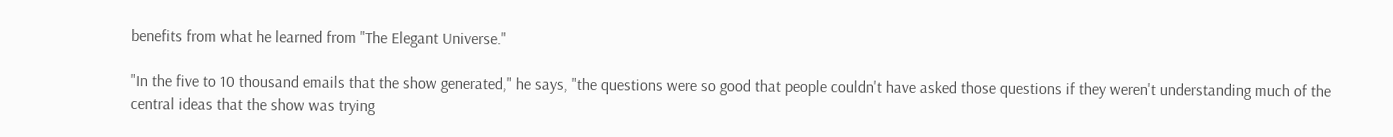benefits from what he learned from "The Elegant Universe."

"In the five to 10 thousand emails that the show generated," he says, "the questions were so good that people couldn't have asked those questions if they weren't understanding much of the central ideas that the show was trying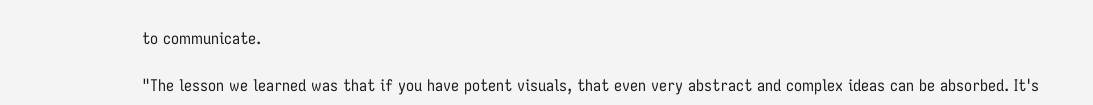to communicate.

"The lesson we learned was that if you have potent visuals, that even very abstract and complex ideas can be absorbed. It's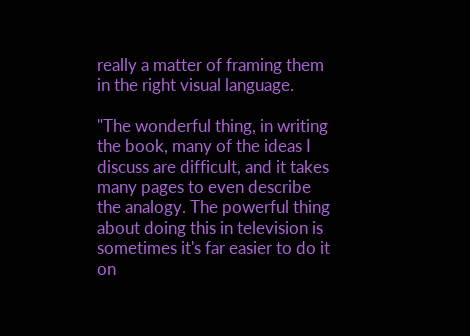really a matter of framing them in the right visual language.

"The wonderful thing, in writing the book, many of the ideas I discuss are difficult, and it takes many pages to even describe the analogy. The powerful thing about doing this in television is sometimes it's far easier to do it on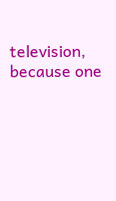television, because one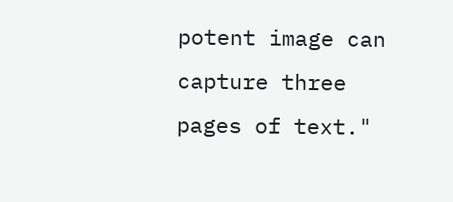potent image can capture three pages of text."